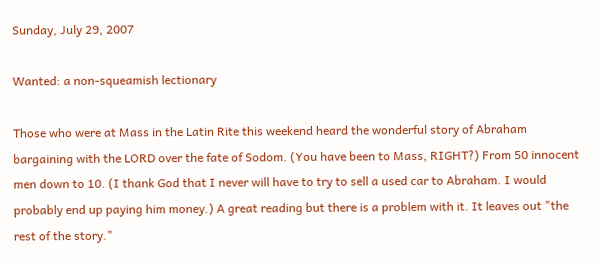Sunday, July 29, 2007

Wanted: a non-squeamish lectionary

Those who were at Mass in the Latin Rite this weekend heard the wonderful story of Abraham bargaining with the LORD over the fate of Sodom. (You have been to Mass, RIGHT?) From 50 innocent men down to 10. (I thank God that I never will have to try to sell a used car to Abraham. I would probably end up paying him money.) A great reading but there is a problem with it. It leaves out "the rest of the story."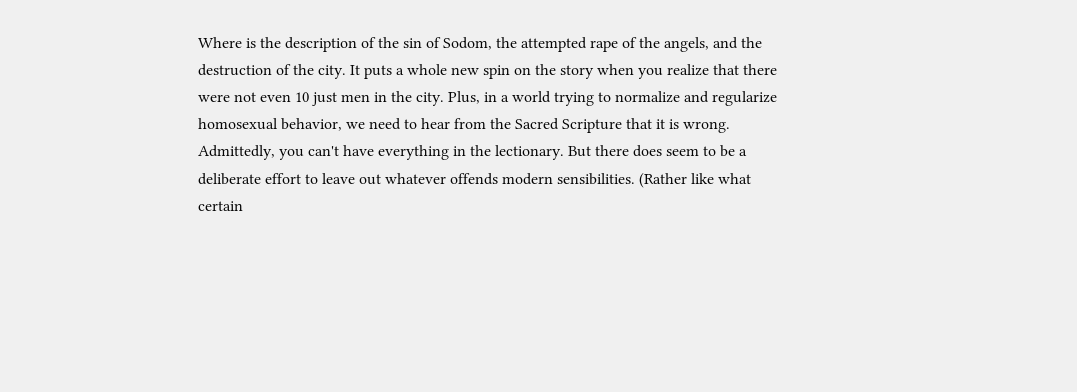Where is the description of the sin of Sodom, the attempted rape of the angels, and the destruction of the city. It puts a whole new spin on the story when you realize that there were not even 10 just men in the city. Plus, in a world trying to normalize and regularize homosexual behavior, we need to hear from the Sacred Scripture that it is wrong. Admittedly, you can't have everything in the lectionary. But there does seem to be a deliberate effort to leave out whatever offends modern sensibilities. (Rather like what certain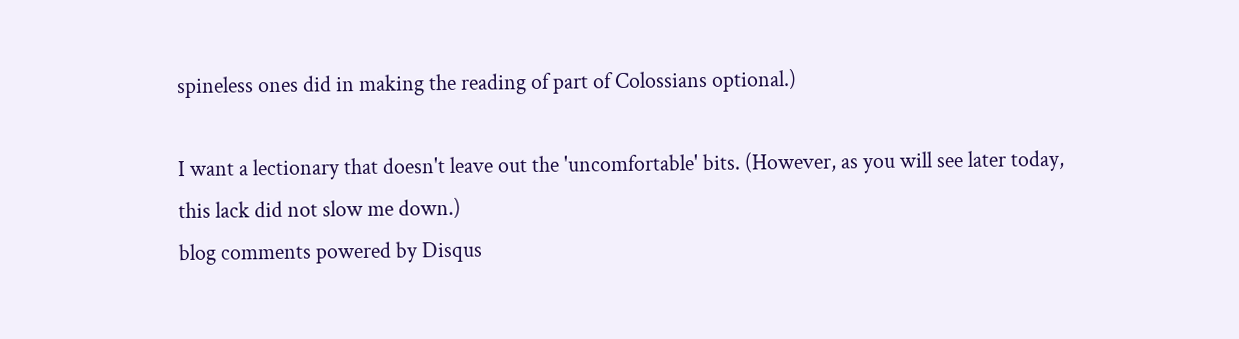spineless ones did in making the reading of part of Colossians optional.)

I want a lectionary that doesn't leave out the 'uncomfortable' bits. (However, as you will see later today, this lack did not slow me down.)
blog comments powered by Disqus